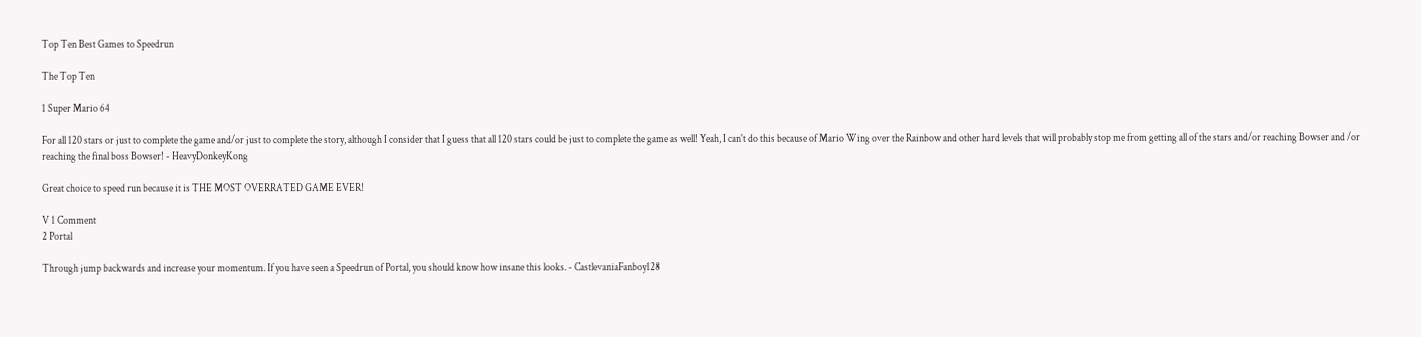Top Ten Best Games to Speedrun

The Top Ten

1 Super Mario 64

For all 120 stars or just to complete the game and/or just to complete the story, although I consider that I guess that all 120 stars could be just to complete the game as well! Yeah, I can't do this because of Mario Wing over the Rainbow and other hard levels that will probably stop me from getting all of the stars and/or reaching Bowser and /or reaching the final boss Bowser! - HeavyDonkeyKong

Great choice to speed run because it is THE MOST OVERRATED GAME EVER!

V 1 Comment
2 Portal

Through jump backwards and increase your momentum. If you have seen a Speedrun of Portal, you should know how insane this looks. - CastlevaniaFanboy128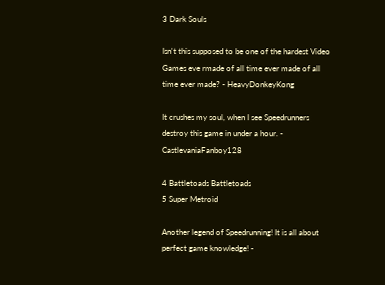3 Dark Souls

Isn't this supposed to be one of the hardest Video Games eve rmade of all time ever made of all time ever made? - HeavyDonkeyKong

It crushes my soul, when I see Speedrunners destroy this game in under a hour. - CastlevaniaFanboy128

4 Battletoads Battletoads
5 Super Metroid

Another legend of Speedrunning! It is all about perfect game knowledge! -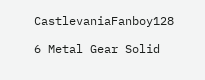CastlevaniaFanboy128

6 Metal Gear Solid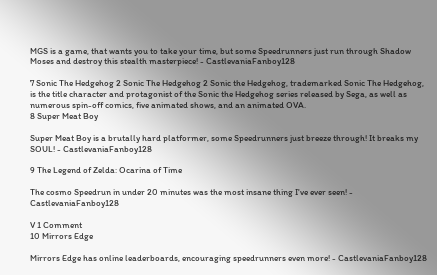MGS is a game, that wants you to take your time, but some Speedrunners just run through Shadow Moses and destroy this stealth masterpiece! - CastlevaniaFanboy128

7 Sonic The Hedgehog 2 Sonic The Hedgehog 2 Sonic the Hedgehog, trademarked Sonic The Hedgehog, is the title character and protagonist of the Sonic the Hedgehog series released by Sega, as well as numerous spin-off comics, five animated shows, and an animated OVA.
8 Super Meat Boy

Super Meat Boy is a brutally hard platformer, some Speedrunners just breeze through! It breaks my SOUL! - CastlevaniaFanboy128

9 The Legend of Zelda: Ocarina of Time

The cosmo Speedrun in under 20 minutes was the most insane thing I've ever seen! - CastlevaniaFanboy128

V 1 Comment
10 Mirrors Edge

Mirrors Edge has online leaderboards, encouraging speedrunners even more! - CastlevaniaFanboy128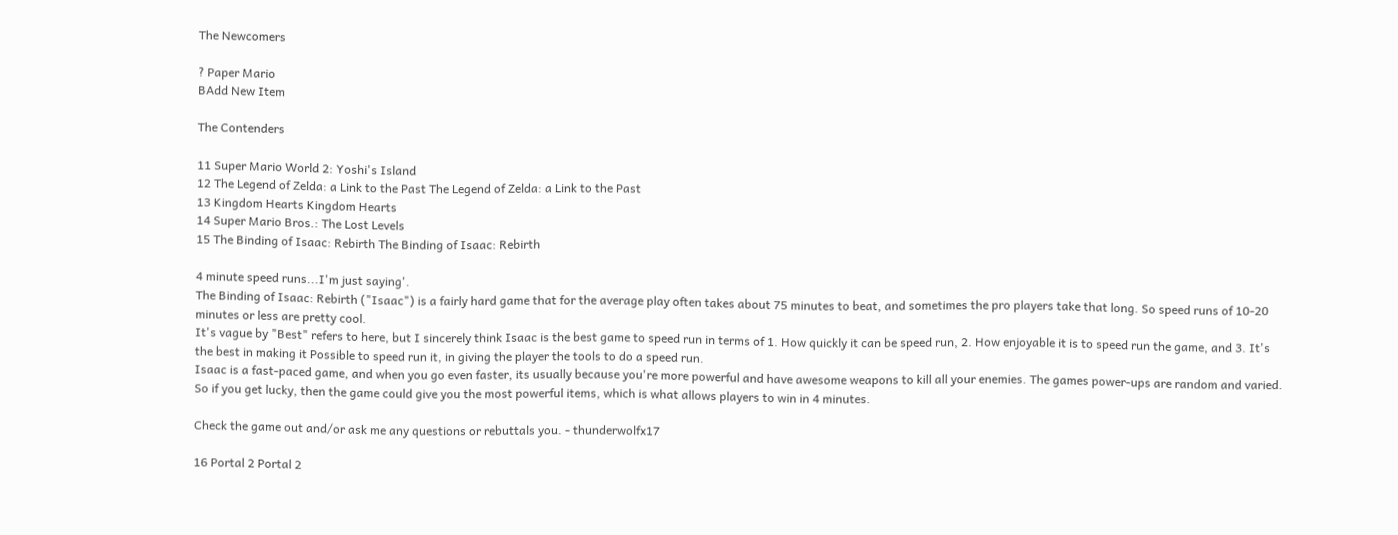The Newcomers

? Paper Mario
BAdd New Item

The Contenders

11 Super Mario World 2: Yoshi's Island
12 The Legend of Zelda: a Link to the Past The Legend of Zelda: a Link to the Past
13 Kingdom Hearts Kingdom Hearts
14 Super Mario Bros.: The Lost Levels
15 The Binding of Isaac: Rebirth The Binding of Isaac: Rebirth

4 minute speed runs...I'm just saying'.
The Binding of Isaac: Rebirth ("Isaac") is a fairly hard game that for the average play often takes about 75 minutes to beat, and sometimes the pro players take that long. So speed runs of 10-20 minutes or less are pretty cool.
It's vague by "Best" refers to here, but I sincerely think Isaac is the best game to speed run in terms of 1. How quickly it can be speed run, 2. How enjoyable it is to speed run the game, and 3. It's the best in making it Possible to speed run it, in giving the player the tools to do a speed run.
Isaac is a fast-paced game, and when you go even faster, its usually because you're more powerful and have awesome weapons to kill all your enemies. The games power-ups are random and varied. So if you get lucky, then the game could give you the most powerful items, which is what allows players to win in 4 minutes.

Check the game out and/or ask me any questions or rebuttals you. - thunderwolfx17

16 Portal 2 Portal 2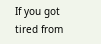If you got tired from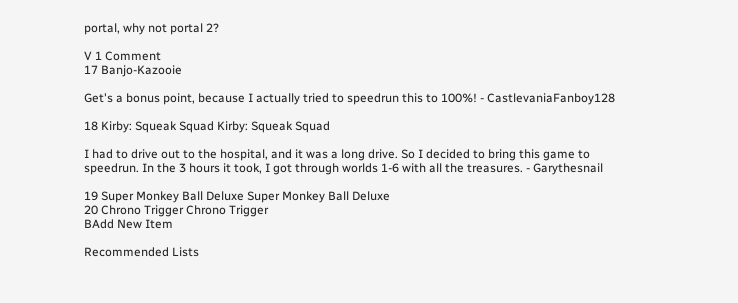portal, why not portal 2?

V 1 Comment
17 Banjo-Kazooie

Get's a bonus point, because I actually tried to speedrun this to 100%! - CastlevaniaFanboy128

18 Kirby: Squeak Squad Kirby: Squeak Squad

I had to drive out to the hospital, and it was a long drive. So I decided to bring this game to speedrun. In the 3 hours it took, I got through worlds 1-6 with all the treasures. - Garythesnail

19 Super Monkey Ball Deluxe Super Monkey Ball Deluxe
20 Chrono Trigger Chrono Trigger
BAdd New Item

Recommended Lists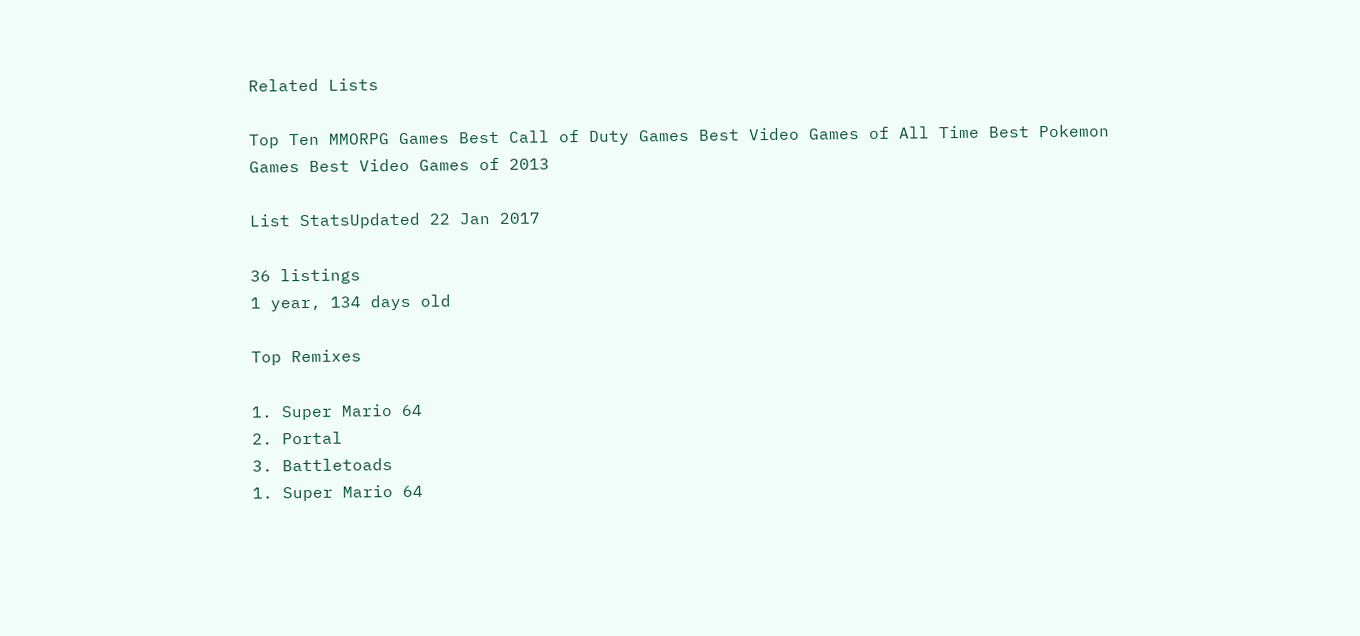Related Lists

Top Ten MMORPG Games Best Call of Duty Games Best Video Games of All Time Best Pokemon Games Best Video Games of 2013

List StatsUpdated 22 Jan 2017

36 listings
1 year, 134 days old

Top Remixes

1. Super Mario 64
2. Portal
3. Battletoads
1. Super Mario 64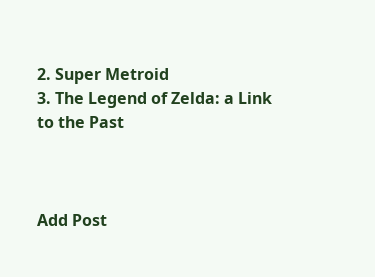2. Super Metroid
3. The Legend of Zelda: a Link to the Past



Add Post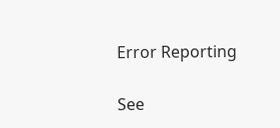Error Reporting

See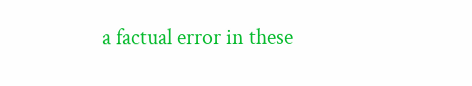a factual error in these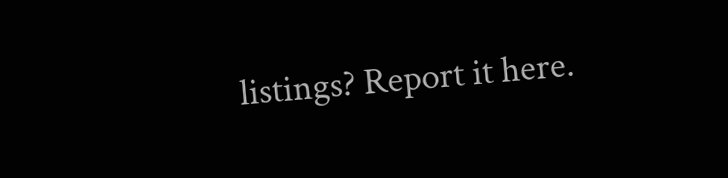listings? Report it here.